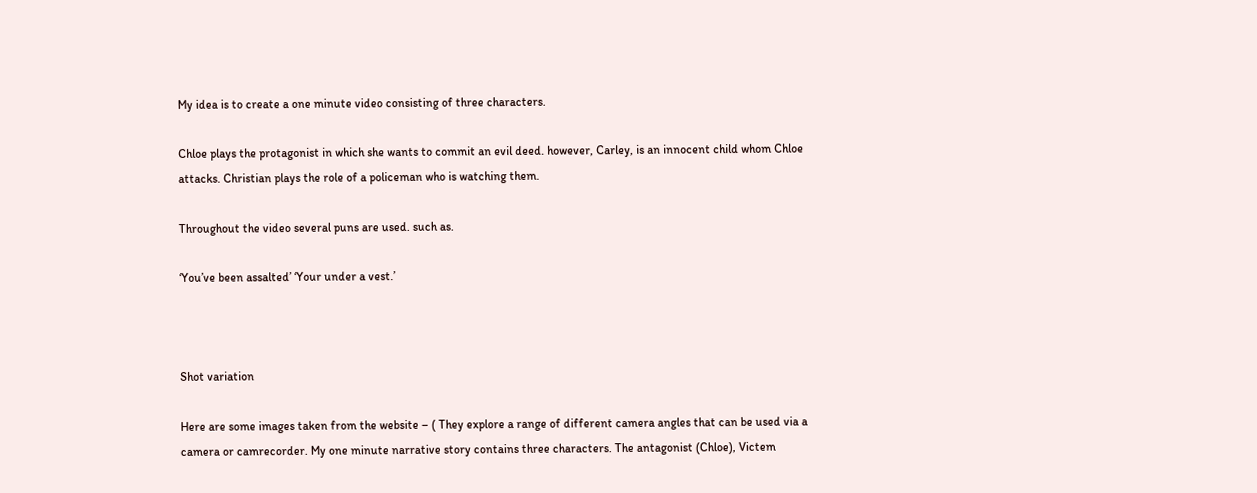My idea is to create a one minute video consisting of three characters.

Chloe plays the protagonist in which she wants to commit an evil deed. however, Carley, is an innocent child whom Chloe attacks. Christian plays the role of a policeman who is watching them.

Throughout the video several puns are used. such as.

‘You’ve been assalted’ ‘Your under a vest.’



Shot variation

Here are some images taken from the website – ( They explore a range of different camera angles that can be used via a camera or camrecorder. My one minute narrative story contains three characters. The antagonist (Chloe), Victem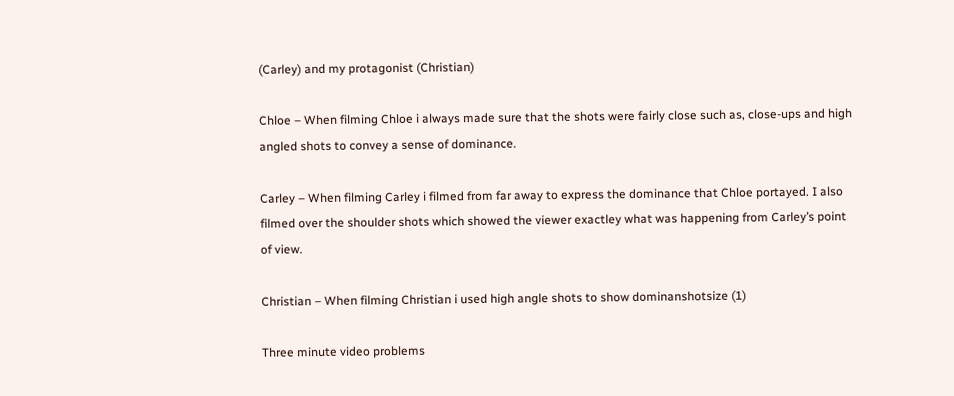(Carley) and my protagonist (Christian)

Chloe – When filming Chloe i always made sure that the shots were fairly close such as, close-ups and high angled shots to convey a sense of dominance.

Carley – When filming Carley i filmed from far away to express the dominance that Chloe portayed. I also filmed over the shoulder shots which showed the viewer exactley what was happening from Carley’s point of view.

Christian – When filming Christian i used high angle shots to show dominanshotsize (1)

Three minute video problems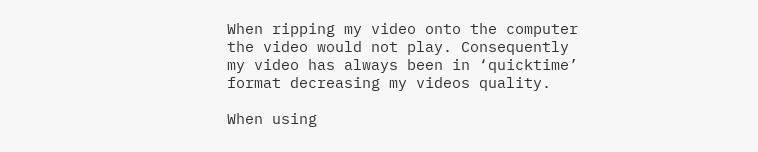When ripping my video onto the computer the video would not play. Consequently my video has always been in ‘quicktime’ format decreasing my videos quality.

When using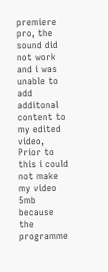premiere pro, the sound did not work and i was unable to add additonal content to my edited video, Prior to this i could not make my video 5mb because the programme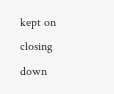kept on closing down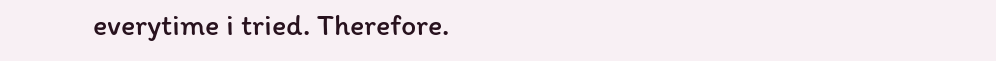everytime i tried. Therefore.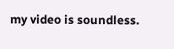my video is soundless.